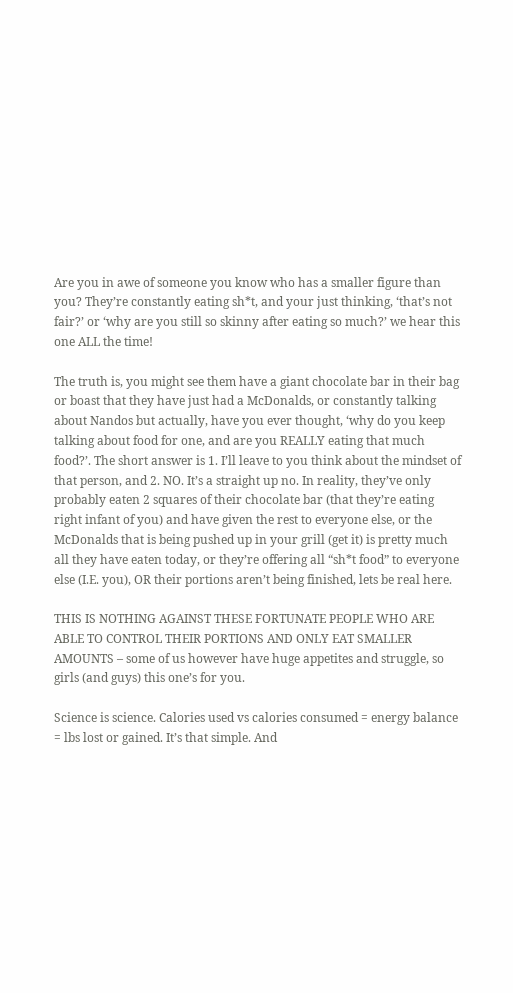Are you in awe of someone you know who has a smaller figure than you? They’re constantly eating sh*t, and your just thinking, ‘that’s not fair?’ or ‘why are you still so skinny after eating so much?’ we hear this one ALL the time!

The truth is, you might see them have a giant chocolate bar in their bag or boast that they have just had a McDonalds, or constantly talking about Nandos but actually, have you ever thought, ‘why do you keep talking about food for one, and are you REALLY eating that much food?’. The short answer is 1. I’ll leave to you think about the mindset of that person, and 2. NO. It’s a straight up no. In reality, they’ve only probably eaten 2 squares of their chocolate bar (that they’re eating right infant of you) and have given the rest to everyone else, or the McDonalds that is being pushed up in your grill (get it) is pretty much all they have eaten today, or they’re offering all “sh*t food” to everyone else (I.E. you), OR their portions aren’t being finished, lets be real here.

THIS IS NOTHING AGAINST THESE FORTUNATE PEOPLE WHO ARE ABLE TO CONTROL THEIR PORTIONS AND ONLY EAT SMALLER AMOUNTS – some of us however have huge appetites and struggle, so girls (and guys) this one’s for you.

Science is science. Calories used vs calories consumed = energy balance = lbs lost or gained. It’s that simple. And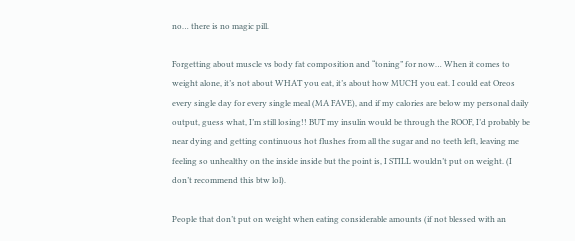no… there is no magic pill.

Forgetting about muscle vs body fat composition and “toning” for now… When it comes to weight alone, it’s not about WHAT you eat, it’s about how MUCH you eat. I could eat Oreos every single day for every single meal (MA FAVE), and if my calories are below my personal daily output, guess what, I’m still losing!! BUT my insulin would be through the ROOF, I’d probably be near dying and getting continuous hot flushes from all the sugar and no teeth left, leaving me feeling so unhealthy on the inside inside but the point is, I STILL wouldn’t put on weight. (I don’t recommend this btw lol).

People that don’t put on weight when eating considerable amounts (if not blessed with an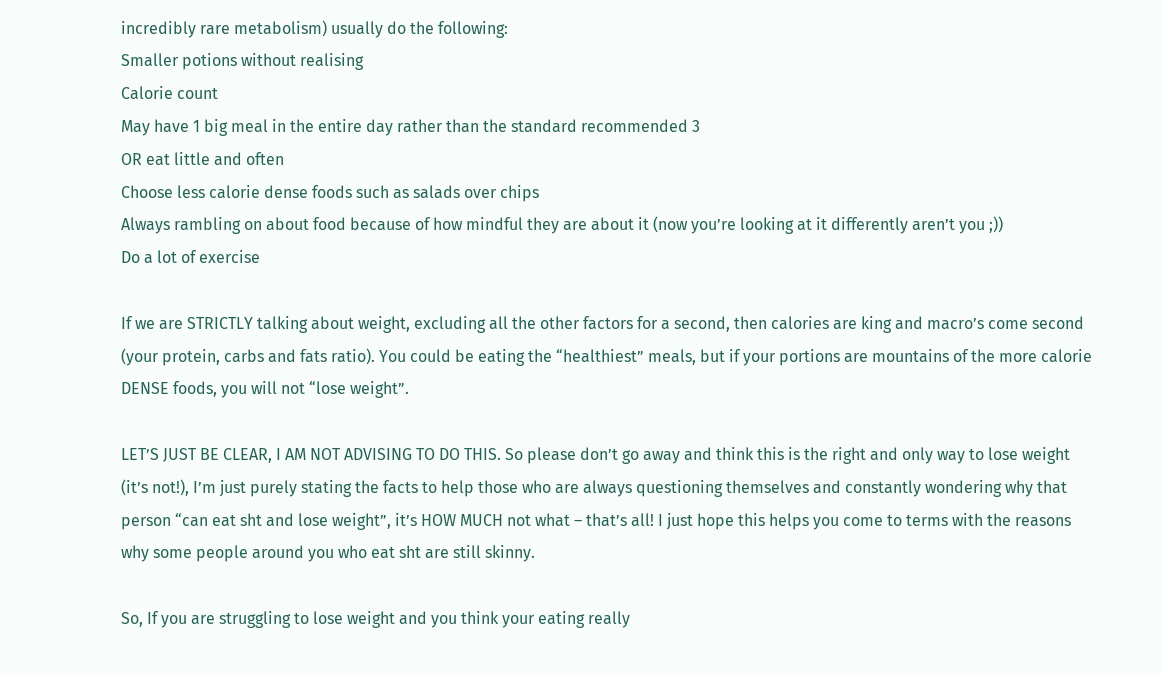incredibly rare metabolism) usually do the following:
Smaller potions without realising
Calorie count
May have 1 big meal in the entire day rather than the standard recommended 3
OR eat little and often
Choose less calorie dense foods such as salads over chips
Always rambling on about food because of how mindful they are about it (now you’re looking at it differently aren’t you ;))
Do a lot of exercise

If we are STRICTLY talking about weight, excluding all the other factors for a second, then calories are king and macro’s come second (your protein, carbs and fats ratio). You could be eating the “healthiest” meals, but if your portions are mountains of the more calorie DENSE foods, you will not “lose weight”.

LET’S JUST BE CLEAR, I AM NOT ADVISING TO DO THIS. So please don’t go away and think this is the right and only way to lose weight (it’s not!), I’m just purely stating the facts to help those who are always questioning themselves and constantly wondering why that person “can eat sht and lose weight”, it’s HOW MUCH not what – that’s all! I just hope this helps you come to terms with the reasons why some people around you who eat sht are still skinny.

So, If you are struggling to lose weight and you think your eating really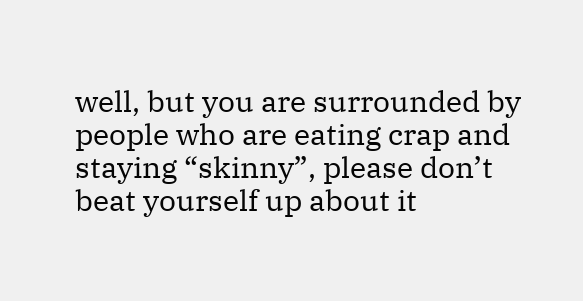well, but you are surrounded by people who are eating crap and staying “skinny”, please don’t beat yourself up about it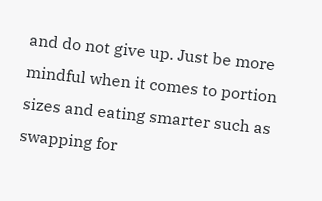and do not give up. Just be more mindful when it comes to portion sizes and eating smarter such as swapping for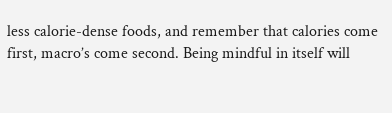less calorie-dense foods, and remember that calories come first, macro’s come second. Being mindful in itself will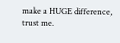make a HUGE difference, trust me.